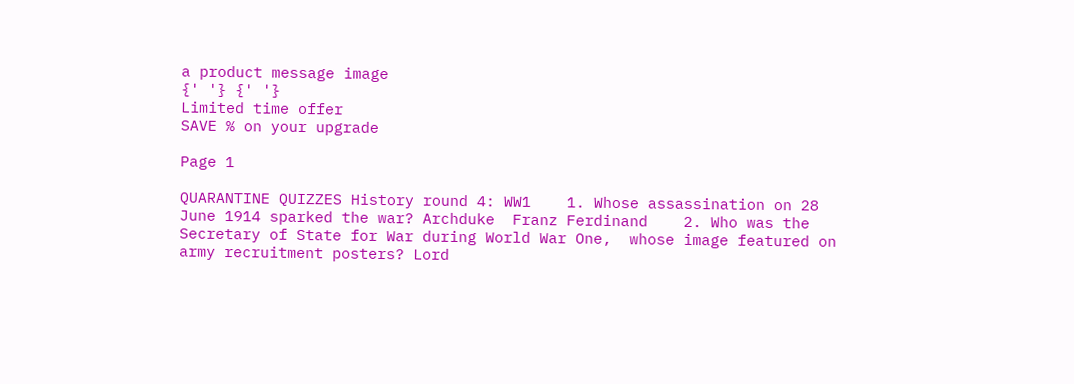a product message image
{' '} {' '}
Limited time offer
SAVE % on your upgrade

Page 1

QUARANTINE QUIZZES History round 4: WW1    1. Whose assassination on 28 June 1914 sparked the war? Archduke  Franz Ferdinand    2. Who was the Secretary of State for War during World War One,  whose image featured on army recruitment posters? Lord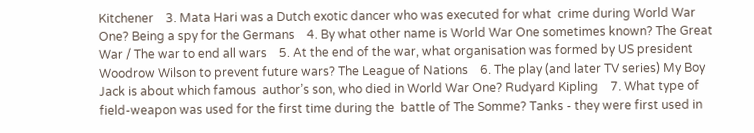Kitchener    3. Mata Hari was a Dutch exotic dancer who was executed for what  crime during World War One? Being a spy for the Germans    4. By what other name is World War One sometimes known? The Great  War / The war to end all wars    5. At the end of the war, what organisation was formed by US president  Woodrow Wilson to prevent future wars? The League of Nations    6. The play (and later TV series) My Boy Jack is about which famous  author’s son, who died in World War One? Rudyard Kipling    7. What type of field-weapon was used for the first time during the  battle of The Somme? Tanks - they were first used in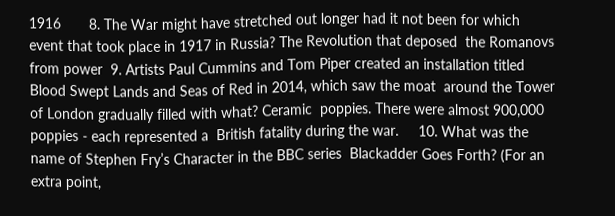1916       8. The War might have stretched out longer had it not been for which  event that took place in 1917 in Russia? The Revolution that deposed  the Romanovs from power  9. Artists Paul Cummins and Tom Piper created an installation titled  Blood Swept Lands and Seas of Red in 2014, which saw the moat  around the Tower of London gradually filled with what? Ceramic  poppies. There were almost 900,000 poppies - each represented a  British fatality during the war.     10. What was the name of Stephen Fry’s Character in the BBC series  Blackadder Goes Forth? (For an extra point,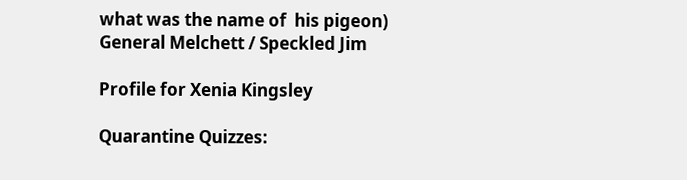what was the name of  his pigeon) General Melchett / Speckled Jim

Profile for Xenia Kingsley

Quarantine Quizzes: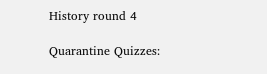History round 4

Quarantine Quizzes: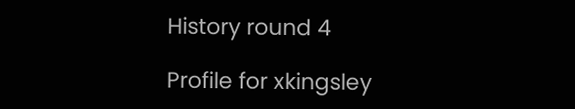History round 4

Profile for xkingsley